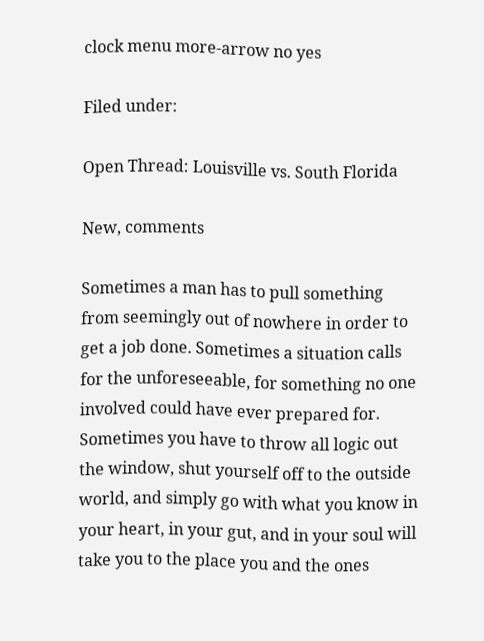clock menu more-arrow no yes

Filed under:

Open Thread: Louisville vs. South Florida

New, comments

Sometimes a man has to pull something from seemingly out of nowhere in order to get a job done. Sometimes a situation calls for the unforeseeable, for something no one involved could have ever prepared for. Sometimes you have to throw all logic out the window, shut yourself off to the outside world, and simply go with what you know in your heart, in your gut, and in your soul will take you to the place you and the ones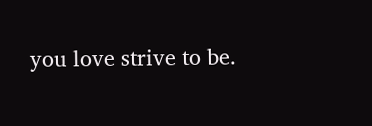you love strive to be.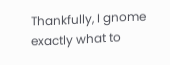Thankfully, I gnome exactly what to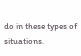do in these types of situations.